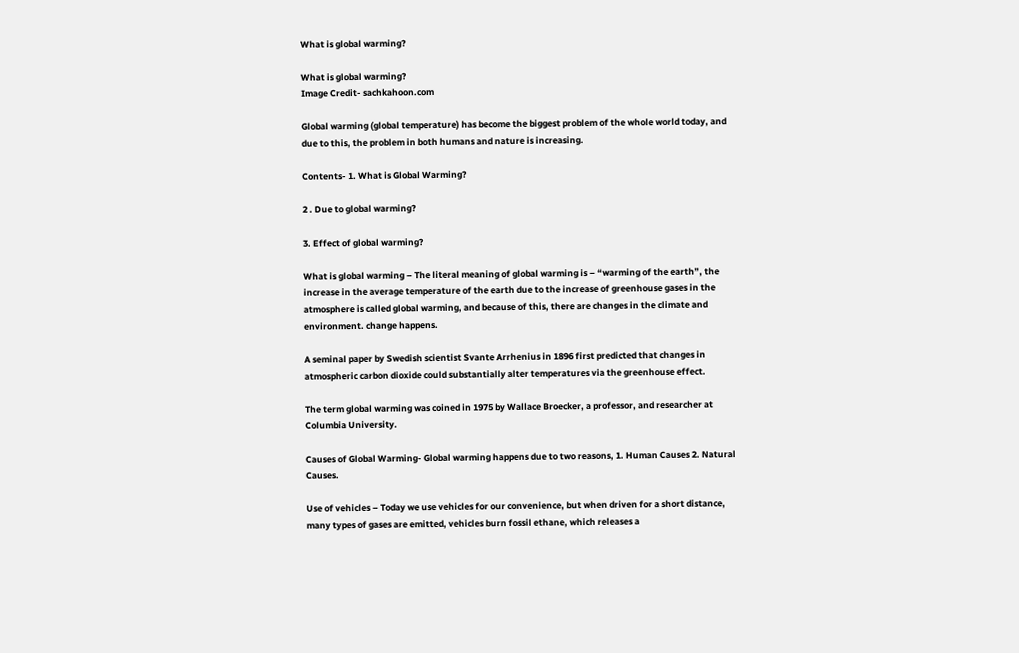What is global warming?

What is global warming?
Image Credit- sachkahoon.com

Global warming (global temperature) has become the biggest problem of the whole world today, and due to this, the problem in both humans and nature is increasing.

Contents- 1. What is Global Warming?

2 . Due to global warming?

3. Effect of global warming?

What is global warming – The literal meaning of global warming is – “warming of the earth”, the increase in the average temperature of the earth due to the increase of greenhouse gases in the atmosphere is called global warming, and because of this, there are changes in the climate and environment. change happens.

A seminal paper by Swedish scientist Svante Arrhenius in 1896 first predicted that changes in atmospheric carbon dioxide could substantially alter temperatures via the greenhouse effect.

The term global warming was coined in 1975 by Wallace Broecker, a professor, and researcher at Columbia University.

Causes of Global Warming- Global warming happens due to two reasons, 1. Human Causes 2. Natural Causes.

Use of vehicles – Today we use vehicles for our convenience, but when driven for a short distance, many types of gases are emitted, vehicles burn fossil ethane, which releases a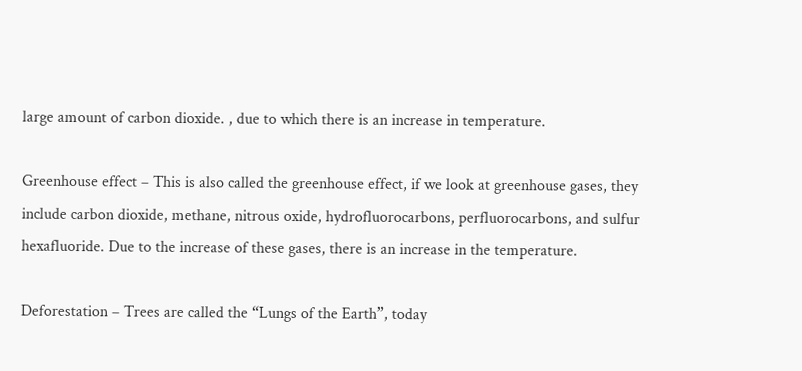large amount of carbon dioxide. , due to which there is an increase in temperature.

Greenhouse effect – This is also called the greenhouse effect, if we look at greenhouse gases, they include carbon dioxide, methane, nitrous oxide, hydrofluorocarbons, perfluorocarbons, and sulfur hexafluoride. Due to the increase of these gases, there is an increase in the temperature.

Deforestation – Trees are called the “Lungs of the Earth”, today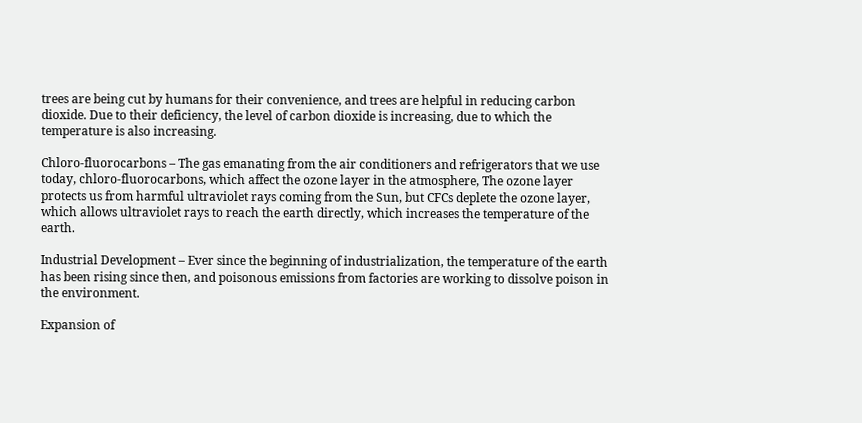trees are being cut by humans for their convenience, and trees are helpful in reducing carbon dioxide. Due to their deficiency, the level of carbon dioxide is increasing, due to which the temperature is also increasing.

Chloro-fluorocarbons – The gas emanating from the air conditioners and refrigerators that we use today, chloro-fluorocarbons, which affect the ozone layer in the atmosphere, The ozone layer protects us from harmful ultraviolet rays coming from the Sun, but CFCs deplete the ozone layer, which allows ultraviolet rays to reach the earth directly, which increases the temperature of the earth.

Industrial Development – Ever since the beginning of industrialization, the temperature of the earth has been rising since then, and poisonous emissions from factories are working to dissolve poison in the environment.

Expansion of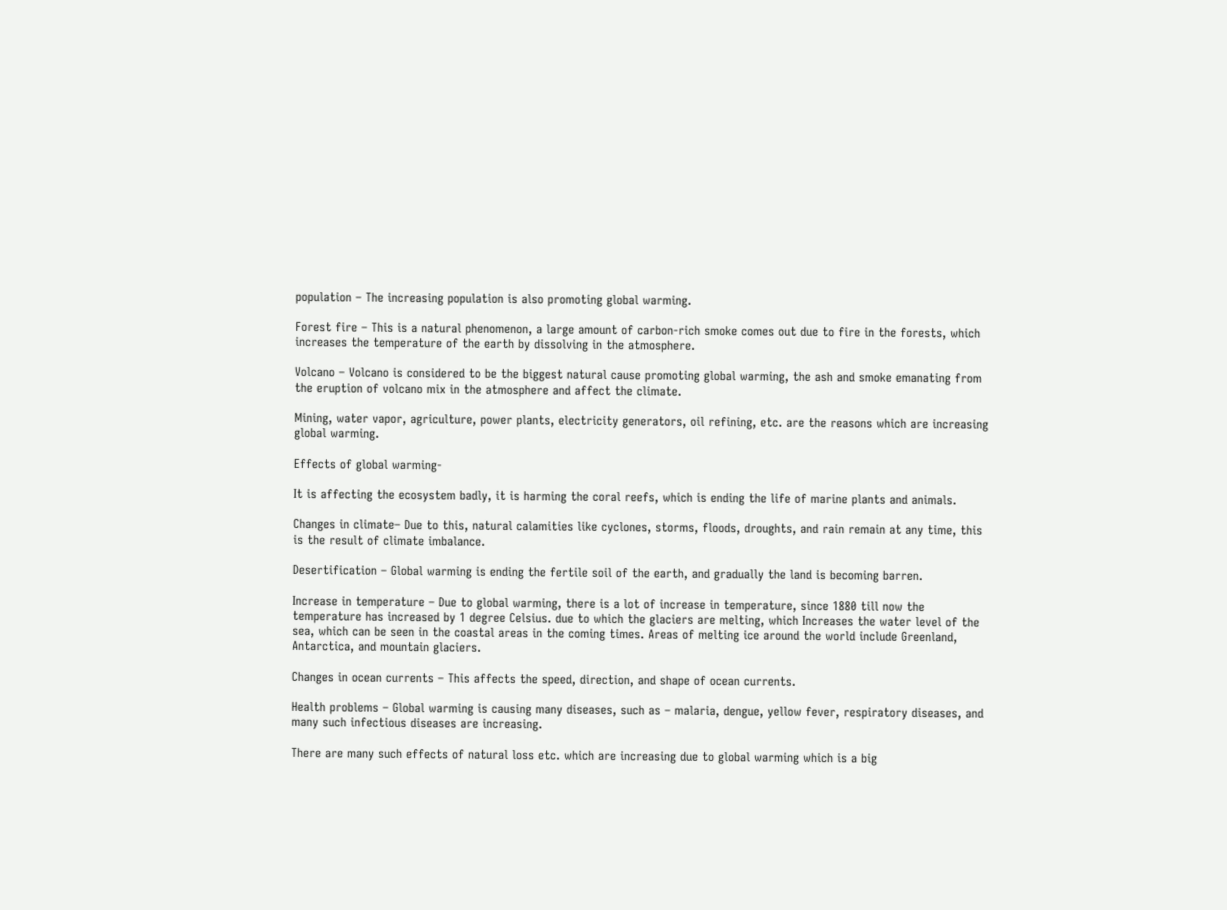population – The increasing population is also promoting global warming.

Forest fire – This is a natural phenomenon, a large amount of carbon-rich smoke comes out due to fire in the forests, which increases the temperature of the earth by dissolving in the atmosphere.

Volcano – Volcano is considered to be the biggest natural cause promoting global warming, the ash and smoke emanating from the eruption of volcano mix in the atmosphere and affect the climate.

Mining, water vapor, agriculture, power plants, electricity generators, oil refining, etc. are the reasons which are increasing global warming.

Effects of global warming-

It is affecting the ecosystem badly, it is harming the coral reefs, which is ending the life of marine plants and animals.

Changes in climate– Due to this, natural calamities like cyclones, storms, floods, droughts, and rain remain at any time, this is the result of climate imbalance.

Desertification – Global warming is ending the fertile soil of the earth, and gradually the land is becoming barren.

Increase in temperature – Due to global warming, there is a lot of increase in temperature, since 1880 till now the temperature has increased by 1 degree Celsius. due to which the glaciers are melting, which Increases the water level of the sea, which can be seen in the coastal areas in the coming times. Areas of melting ice around the world include Greenland, Antarctica, and mountain glaciers.

Changes in ocean currents – This affects the speed, direction, and shape of ocean currents.

Health problems – Global warming is causing many diseases, such as – malaria, dengue, yellow fever, respiratory diseases, and many such infectious diseases are increasing.

There are many such effects of natural loss etc. which are increasing due to global warming which is a big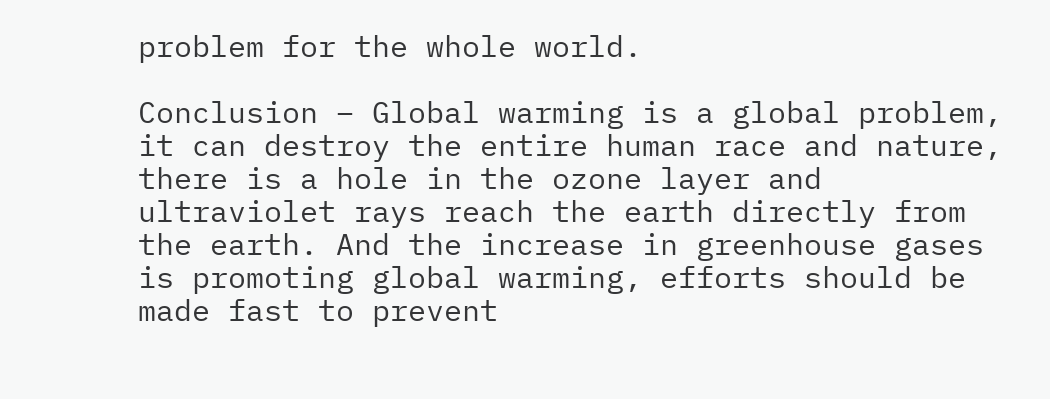problem for the whole world.

Conclusion – Global warming is a global problem, it can destroy the entire human race and nature, there is a hole in the ozone layer and ultraviolet rays reach the earth directly from the earth. And the increase in greenhouse gases is promoting global warming, efforts should be made fast to prevent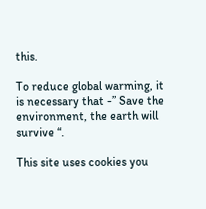this.

To reduce global warming, it is necessary that -” Save the environment, the earth will survive “.

This site uses cookies you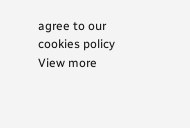agree to our cookies policy View more